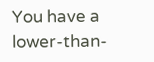You have a lower-than-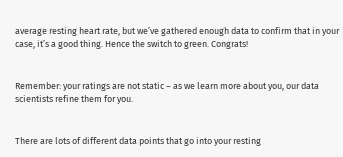average resting heart rate, but we’ve gathered enough data to confirm that in your case, it’s a good thing. Hence the switch to green. Congrats!


Remember: your ratings are not static – as we learn more about you, our data scientists refine them for you.


There are lots of different data points that go into your resting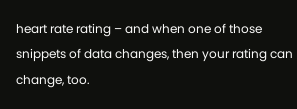heart rate rating – and when one of those snippets of data changes, then your rating can change, too.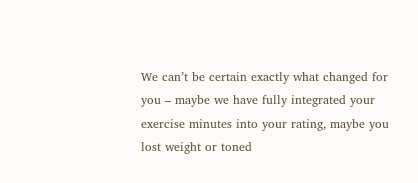We can’t be certain exactly what changed for you – maybe we have fully integrated your exercise minutes into your rating, maybe you lost weight or toned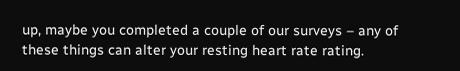up, maybe you completed a couple of our surveys – any of these things can alter your resting heart rate rating.